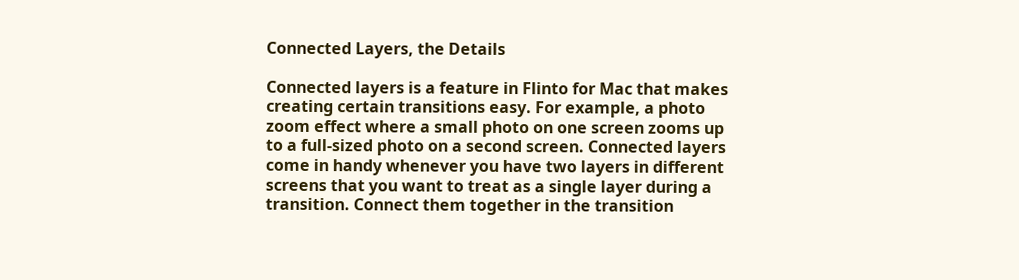Connected Layers, the Details

Connected layers is a feature in Flinto for Mac that makes creating certain transitions easy. For example, a photo zoom effect where a small photo on one screen zooms up to a full-sized photo on a second screen. Connected layers come in handy whenever you have two layers in different screens that you want to treat as a single layer during a transition. Connect them together in the transition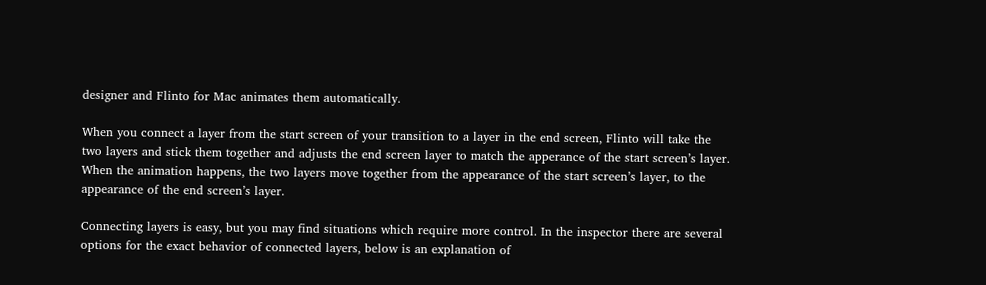designer and Flinto for Mac animates them automatically.

When you connect a layer from the start screen of your transition to a layer in the end screen, Flinto will take the two layers and stick them together and adjusts the end screen layer to match the apperance of the start screen’s layer. When the animation happens, the two layers move together from the appearance of the start screen’s layer, to the appearance of the end screen’s layer.

Connecting layers is easy, but you may find situations which require more control. In the inspector there are several options for the exact behavior of connected layers, below is an explanation of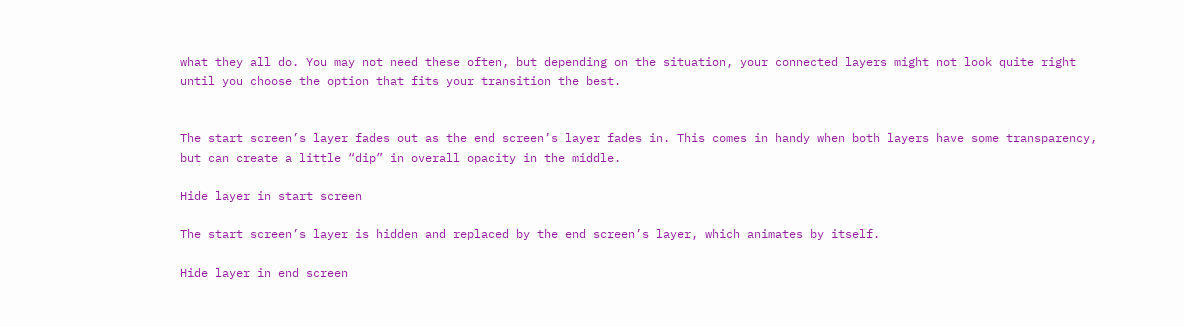what they all do. You may not need these often, but depending on the situation, your connected layers might not look quite right until you choose the option that fits your transition the best.


The start screen’s layer fades out as the end screen’s layer fades in. This comes in handy when both layers have some transparency, but can create a little “dip” in overall opacity in the middle.

Hide layer in start screen

The start screen’s layer is hidden and replaced by the end screen’s layer, which animates by itself.

Hide layer in end screen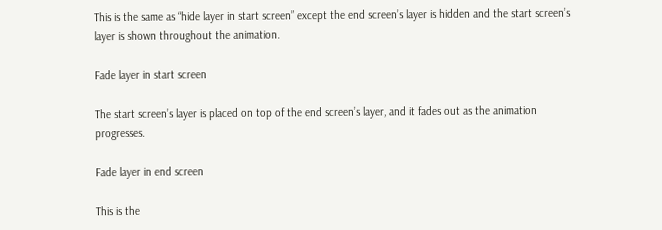This is the same as “hide layer in start screen” except the end screen’s layer is hidden and the start screen’s layer is shown throughout the animation.

Fade layer in start screen

The start screen’s layer is placed on top of the end screen’s layer, and it fades out as the animation progresses.

Fade layer in end screen

This is the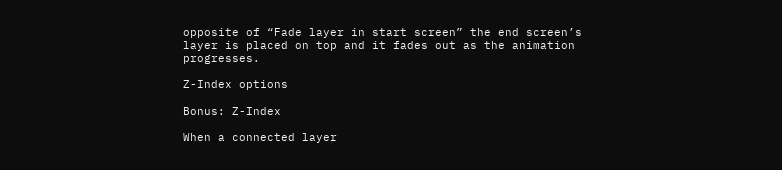opposite of “Fade layer in start screen” the end screen’s layer is placed on top and it fades out as the animation progresses.

Z-Index options

Bonus: Z-Index

When a connected layer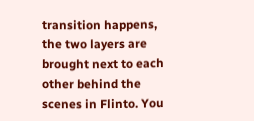transition happens, the two layers are brought next to each other behind the scenes in Flinto. You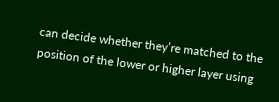can decide whether they’re matched to the position of the lower or higher layer using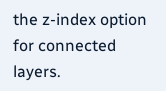the z-index option for connected layers.